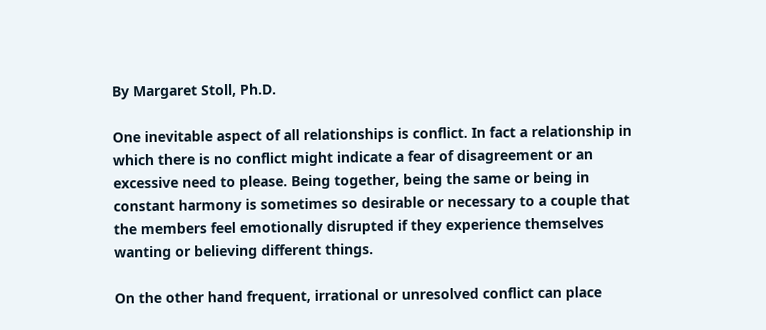By Margaret Stoll, Ph.D.

One inevitable aspect of all relationships is conflict. In fact a relationship in which there is no conflict might indicate a fear of disagreement or an excessive need to please. Being together, being the same or being in constant harmony is sometimes so desirable or necessary to a couple that the members feel emotionally disrupted if they experience themselves wanting or believing different things.

On the other hand frequent, irrational or unresolved conflict can place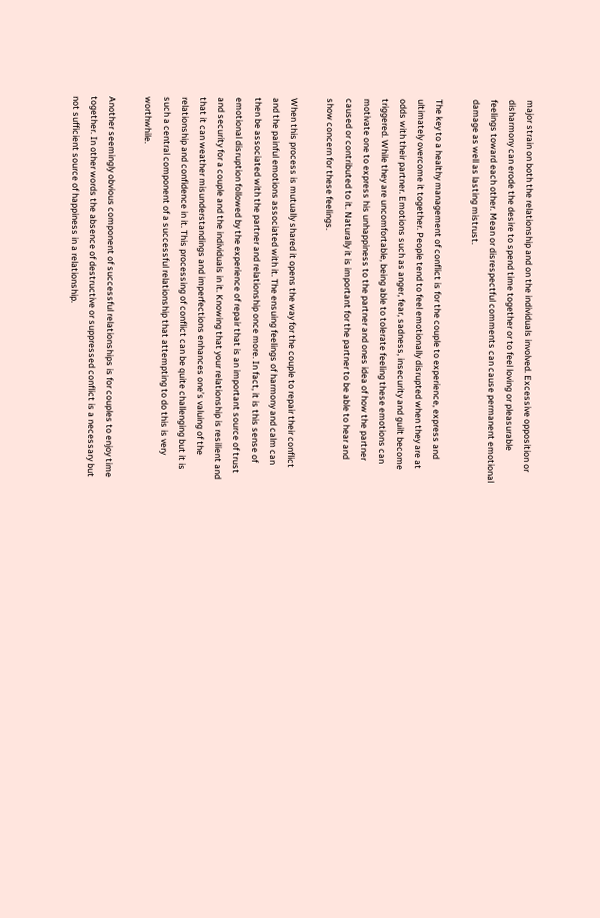major strain on both the relationship and on the individuals involved. Excessive opposition or disharmony can erode the desire to spend time together or to feel loving or pleasurable feelings toward each other. Mean or disrespectful comments can cause permanent emotional damage as well as lasting mistrust.

The key to a healthy management of conflict is for the couple to experience, express and ultimately overcome it together. People tend to feel emotionally disrupted when they are at odds with their partner. Emotions such as anger, fear, sadness, insecurity and guilt become triggered. While they are uncomfortable, being able to tolerate feeling these emotions can motivate one to express his unhappiness to the partner and ones idea of how the partner caused or contributed to it. Naturally it is important for the partner to be able to hear and show concern for these feelings.

When this process is mutually shared it opens the way for the couple to repair their conflict and the painful emotions associated with it. The ensuing feelings of harmony and calm can then be associated with the partner and relationship once more. In fact, it is this sense of emotional disruption followed by the experience of repair that is an important source of trust and security for a couple and the individuals in it. Knowing that your relationship is resilient and that it can weather misunderstandings and imperfections enhances one’s valuing of the relationship and confidence in it. This processing of conflict can be quite challenging but it is such a central component of a successful relationship that attempting to do this is very worthwhile.

Another seemingly obvious component of successful relationships is for couples to enjoy time together. In other words the absence of destructive or suppressed conflict is a necessary but not sufficient source of happiness in a relationship.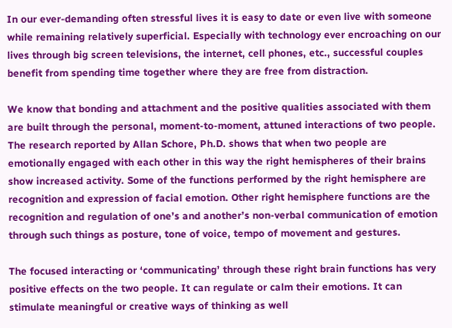In our ever-demanding often stressful lives it is easy to date or even live with someone while remaining relatively superficial. Especially with technology ever encroaching on our lives through big screen televisions, the internet, cell phones, etc., successful couples benefit from spending time together where they are free from distraction.

We know that bonding and attachment and the positive qualities associated with them are built through the personal, moment-to-moment, attuned interactions of two people. The research reported by Allan Schore, Ph.D. shows that when two people are emotionally engaged with each other in this way the right hemispheres of their brains show increased activity. Some of the functions performed by the right hemisphere are recognition and expression of facial emotion. Other right hemisphere functions are the recognition and regulation of one’s and another’s non-verbal communication of emotion through such things as posture, tone of voice, tempo of movement and gestures.

The focused interacting or ‘communicating’ through these right brain functions has very positive effects on the two people. It can regulate or calm their emotions. It can stimulate meaningful or creative ways of thinking as well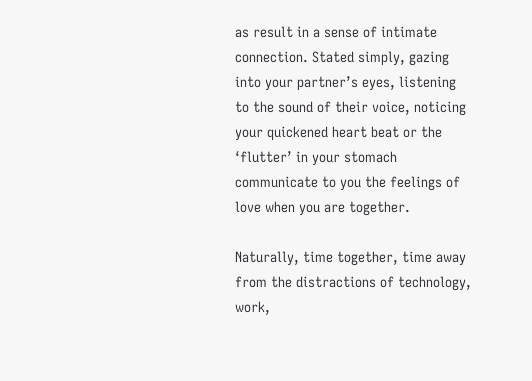as result in a sense of intimate connection. Stated simply, gazing into your partner’s eyes, listening to the sound of their voice, noticing your quickened heart beat or the ‘flutter’ in your stomach communicate to you the feelings of love when you are together.

Naturally, time together, time away from the distractions of technology, work,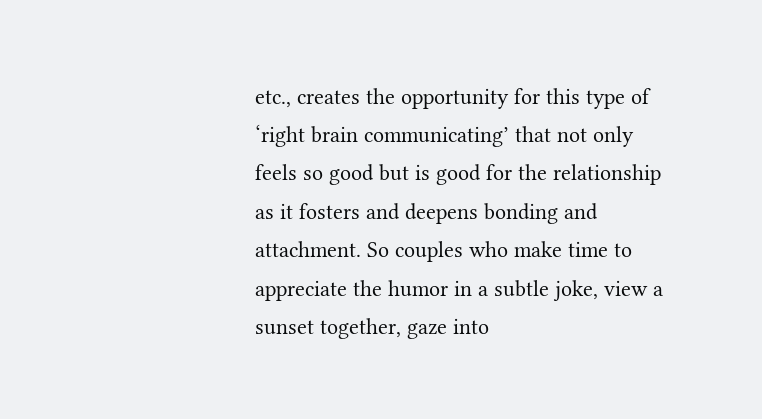etc., creates the opportunity for this type of ‘right brain communicating’ that not only feels so good but is good for the relationship as it fosters and deepens bonding and attachment. So couples who make time to appreciate the humor in a subtle joke, view a sunset together, gaze into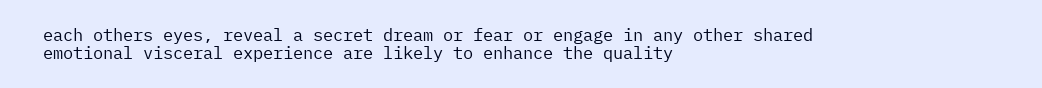each others eyes, reveal a secret dream or fear or engage in any other shared emotional visceral experience are likely to enhance the quality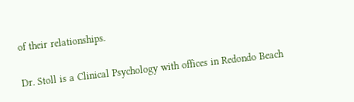of their relationships.

Dr. Stoll is a Clinical Psychology with offices in Redondo Beach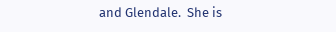and Glendale.  She is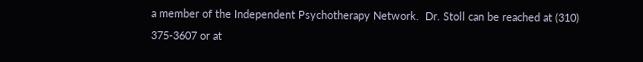a member of the Independent Psychotherapy Network.  Dr. Stoll can be reached at (310) 375-3607 or at